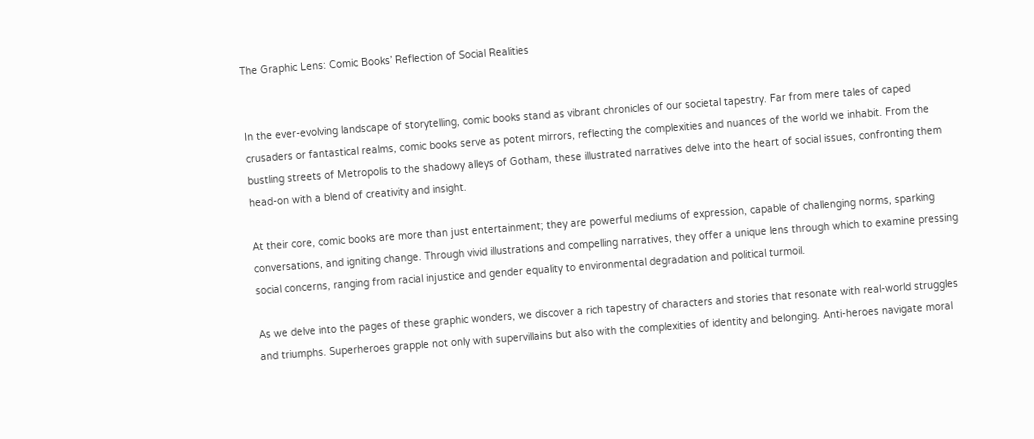The Graphic Lens: Comic Books’ Reflection of Social Realities


In the ever-evolving landscape of storytelling, comic books stand as vibrant chronicles of our societal tapestry. Far from mere tales of caped crusaders or fantastical realms, comic books serve as potent mirrors, reflecting the complexities and nuances of the world we inhabit. From the bustling streets of Metropolis to the shadowy alleys of Gotham, these illustrated narratives delve into the heart of social issues, confronting them head-on with a blend of creativity and insight.

At their core, comic books are more than just entertainment; they are powerful mediums of expression, capable of challenging norms, sparking conversations, and igniting change. Through vivid illustrations and compelling narratives, they offer a unique lens through which to examine pressing social concerns, ranging from racial injustice and gender equality to environmental degradation and political turmoil.

As we delve into the pages of these graphic wonders, we discover a rich tapestry of characters and stories that resonate with real-world struggles and triumphs. Superheroes grapple not only with supervillains but also with the complexities of identity and belonging. Anti-heroes navigate moral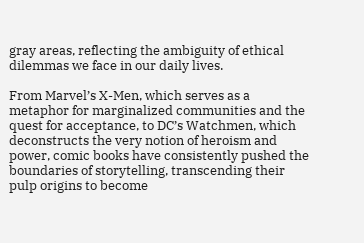gray areas, reflecting the ambiguity of ethical dilemmas we face in our daily lives.

From Marvel’s X-Men, which serves as a metaphor for marginalized communities and the quest for acceptance, to DC’s Watchmen, which deconstructs the very notion of heroism and power, comic books have consistently pushed the boundaries of storytelling, transcending their pulp origins to become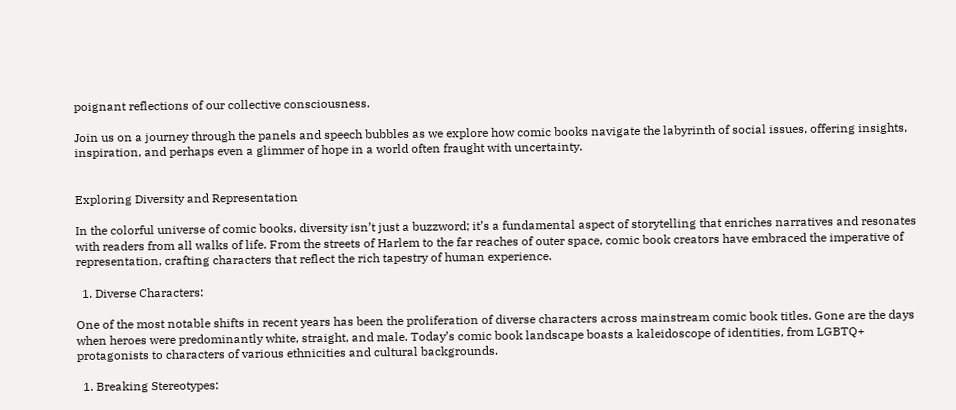poignant reflections of our collective consciousness.

Join us on a journey through the panels and speech bubbles as we explore how comic books navigate the labyrinth of social issues, offering insights, inspiration, and perhaps even a glimmer of hope in a world often fraught with uncertainty.


Exploring Diversity and Representation

In the colorful universe of comic books, diversity isn’t just a buzzword; it’s a fundamental aspect of storytelling that enriches narratives and resonates with readers from all walks of life. From the streets of Harlem to the far reaches of outer space, comic book creators have embraced the imperative of representation, crafting characters that reflect the rich tapestry of human experience.

  1. Diverse Characters:

One of the most notable shifts in recent years has been the proliferation of diverse characters across mainstream comic book titles. Gone are the days when heroes were predominantly white, straight, and male. Today’s comic book landscape boasts a kaleidoscope of identities, from LGBTQ+ protagonists to characters of various ethnicities and cultural backgrounds.

  1. Breaking Stereotypes: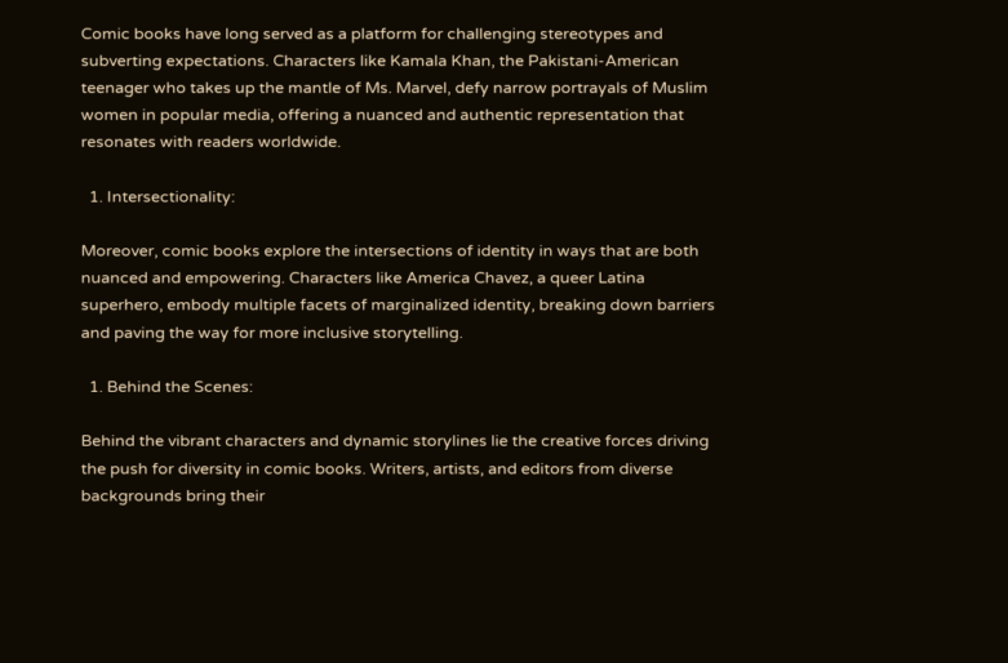Comic books have long served as a platform for challenging stereotypes and subverting expectations. Characters like Kamala Khan, the Pakistani-American teenager who takes up the mantle of Ms. Marvel, defy narrow portrayals of Muslim women in popular media, offering a nuanced and authentic representation that resonates with readers worldwide.

  1. Intersectionality:

Moreover, comic books explore the intersections of identity in ways that are both nuanced and empowering. Characters like America Chavez, a queer Latina superhero, embody multiple facets of marginalized identity, breaking down barriers and paving the way for more inclusive storytelling.

  1. Behind the Scenes:

Behind the vibrant characters and dynamic storylines lie the creative forces driving the push for diversity in comic books. Writers, artists, and editors from diverse backgrounds bring their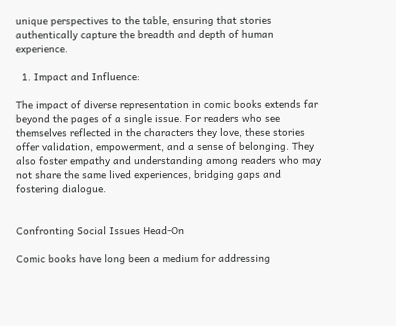unique perspectives to the table, ensuring that stories authentically capture the breadth and depth of human experience.

  1. Impact and Influence:

The impact of diverse representation in comic books extends far beyond the pages of a single issue. For readers who see themselves reflected in the characters they love, these stories offer validation, empowerment, and a sense of belonging. They also foster empathy and understanding among readers who may not share the same lived experiences, bridging gaps and fostering dialogue.


Confronting Social Issues Head-On

Comic books have long been a medium for addressing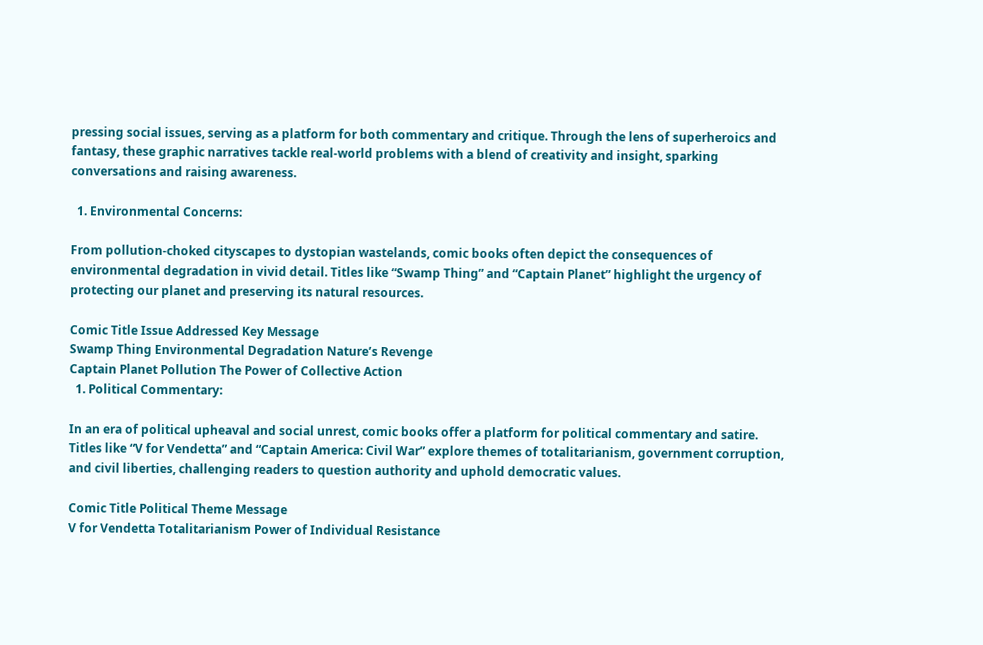pressing social issues, serving as a platform for both commentary and critique. Through the lens of superheroics and fantasy, these graphic narratives tackle real-world problems with a blend of creativity and insight, sparking conversations and raising awareness.

  1. Environmental Concerns:

From pollution-choked cityscapes to dystopian wastelands, comic books often depict the consequences of environmental degradation in vivid detail. Titles like “Swamp Thing” and “Captain Planet” highlight the urgency of protecting our planet and preserving its natural resources.

Comic Title Issue Addressed Key Message
Swamp Thing Environmental Degradation Nature’s Revenge
Captain Planet Pollution The Power of Collective Action
  1. Political Commentary:

In an era of political upheaval and social unrest, comic books offer a platform for political commentary and satire. Titles like “V for Vendetta” and “Captain America: Civil War” explore themes of totalitarianism, government corruption, and civil liberties, challenging readers to question authority and uphold democratic values.

Comic Title Political Theme Message
V for Vendetta Totalitarianism Power of Individual Resistance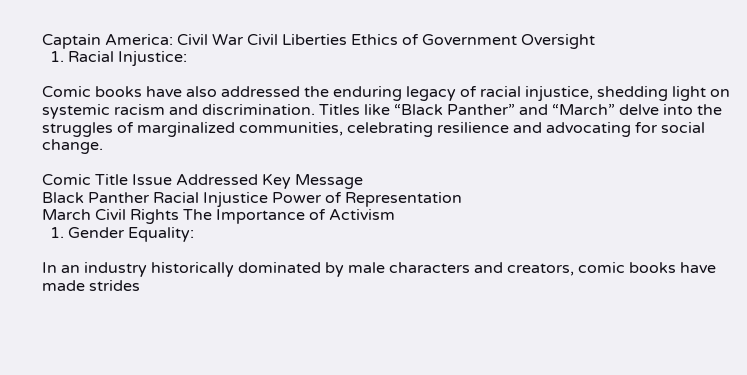Captain America: Civil War Civil Liberties Ethics of Government Oversight
  1. Racial Injustice:

Comic books have also addressed the enduring legacy of racial injustice, shedding light on systemic racism and discrimination. Titles like “Black Panther” and “March” delve into the struggles of marginalized communities, celebrating resilience and advocating for social change.

Comic Title Issue Addressed Key Message
Black Panther Racial Injustice Power of Representation
March Civil Rights The Importance of Activism
  1. Gender Equality:

In an industry historically dominated by male characters and creators, comic books have made strides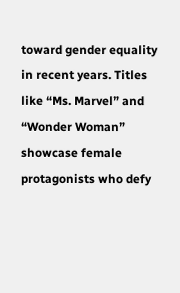toward gender equality in recent years. Titles like “Ms. Marvel” and “Wonder Woman” showcase female protagonists who defy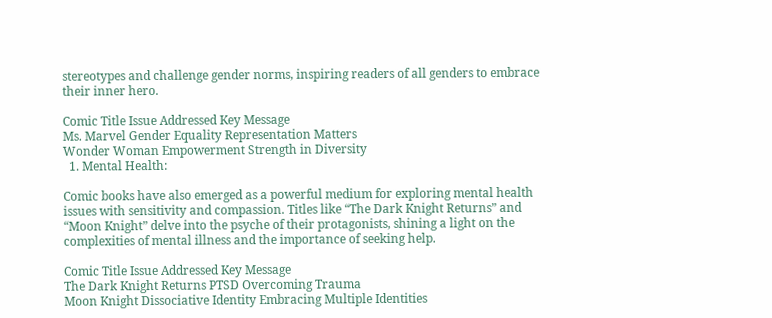stereotypes and challenge gender norms, inspiring readers of all genders to embrace their inner hero.

Comic Title Issue Addressed Key Message
Ms. Marvel Gender Equality Representation Matters
Wonder Woman Empowerment Strength in Diversity
  1. Mental Health:

Comic books have also emerged as a powerful medium for exploring mental health issues with sensitivity and compassion. Titles like “The Dark Knight Returns” and “Moon Knight” delve into the psyche of their protagonists, shining a light on the complexities of mental illness and the importance of seeking help.

Comic Title Issue Addressed Key Message
The Dark Knight Returns PTSD Overcoming Trauma
Moon Knight Dissociative Identity Embracing Multiple Identities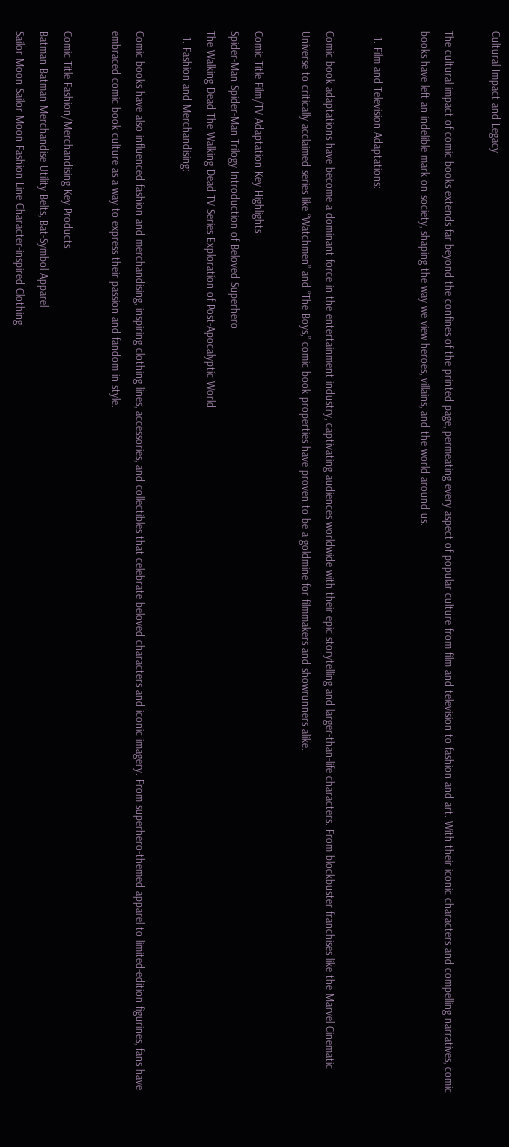Cultural Impact and Legacy

The cultural impact of comic books extends far beyond the confines of the printed page, permeating every aspect of popular culture from film and television to fashion and art. With their iconic characters and compelling narratives, comic books have left an indelible mark on society, shaping the way we view heroes, villains, and the world around us.

  1. Film and Television Adaptations:

Comic book adaptations have become a dominant force in the entertainment industry, captivating audiences worldwide with their epic storytelling and larger-than-life characters. From blockbuster franchises like the Marvel Cinematic Universe to critically acclaimed series like “Watchmen” and “The Boys,” comic book properties have proven to be a goldmine for filmmakers and showrunners alike.

Comic Title Film/TV Adaptation Key Highlights
Spider-Man Spider-Man Trilogy Introduction of Beloved Superhero
The Walking Dead The Walking Dead TV Series Exploration of Post-Apocalyptic World
  1. Fashion and Merchandising:

Comic books have also influenced fashion and merchandising, inspiring clothing lines, accessories, and collectibles that celebrate beloved characters and iconic imagery. From superhero-themed apparel to limited-edition figurines, fans have embraced comic book culture as a way to express their passion and fandom in style.

Comic Title Fashion/Merchandising Key Products
Batman Batman Merchandise Utility Belts, Bat-Symbol Apparel
Sailor Moon Sailor Moon Fashion Line Character-inspired Clothing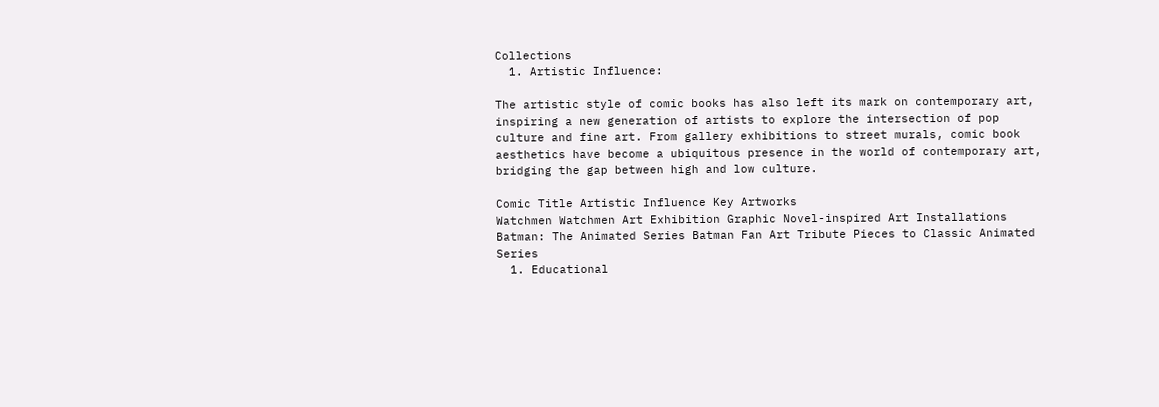Collections
  1. Artistic Influence:

The artistic style of comic books has also left its mark on contemporary art, inspiring a new generation of artists to explore the intersection of pop culture and fine art. From gallery exhibitions to street murals, comic book aesthetics have become a ubiquitous presence in the world of contemporary art, bridging the gap between high and low culture.

Comic Title Artistic Influence Key Artworks
Watchmen Watchmen Art Exhibition Graphic Novel-inspired Art Installations
Batman: The Animated Series Batman Fan Art Tribute Pieces to Classic Animated Series
  1. Educational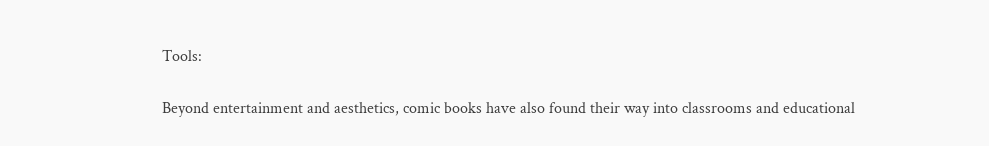Tools:

Beyond entertainment and aesthetics, comic books have also found their way into classrooms and educational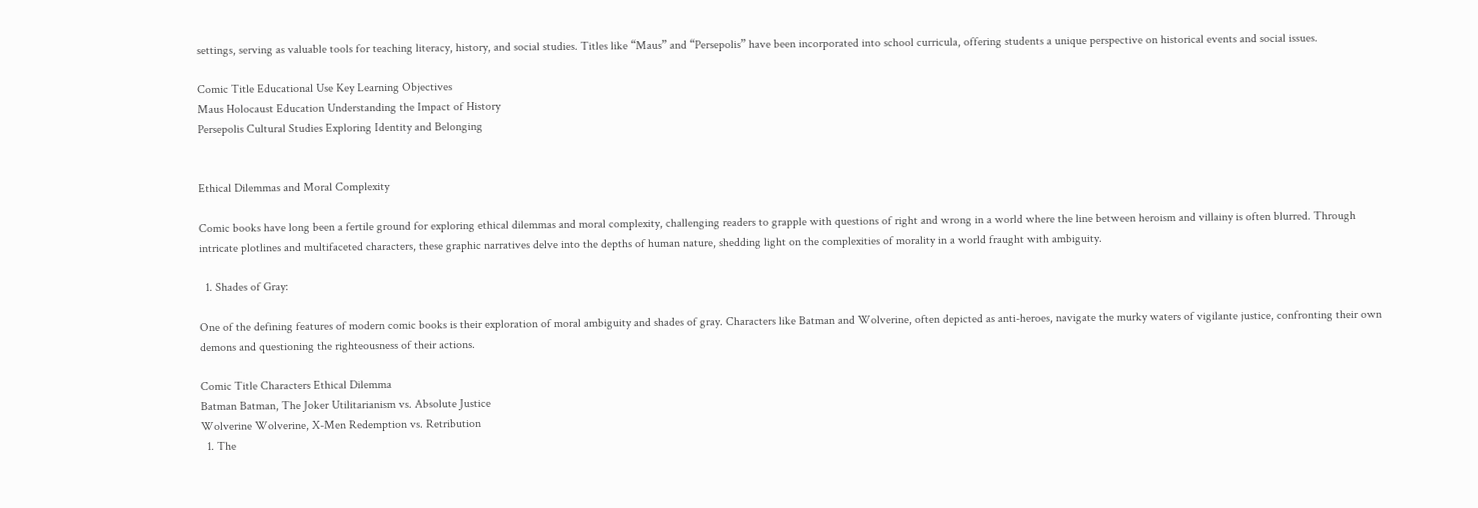settings, serving as valuable tools for teaching literacy, history, and social studies. Titles like “Maus” and “Persepolis” have been incorporated into school curricula, offering students a unique perspective on historical events and social issues.

Comic Title Educational Use Key Learning Objectives
Maus Holocaust Education Understanding the Impact of History
Persepolis Cultural Studies Exploring Identity and Belonging


Ethical Dilemmas and Moral Complexity

Comic books have long been a fertile ground for exploring ethical dilemmas and moral complexity, challenging readers to grapple with questions of right and wrong in a world where the line between heroism and villainy is often blurred. Through intricate plotlines and multifaceted characters, these graphic narratives delve into the depths of human nature, shedding light on the complexities of morality in a world fraught with ambiguity.

  1. Shades of Gray:

One of the defining features of modern comic books is their exploration of moral ambiguity and shades of gray. Characters like Batman and Wolverine, often depicted as anti-heroes, navigate the murky waters of vigilante justice, confronting their own demons and questioning the righteousness of their actions.

Comic Title Characters Ethical Dilemma
Batman Batman, The Joker Utilitarianism vs. Absolute Justice
Wolverine Wolverine, X-Men Redemption vs. Retribution
  1. The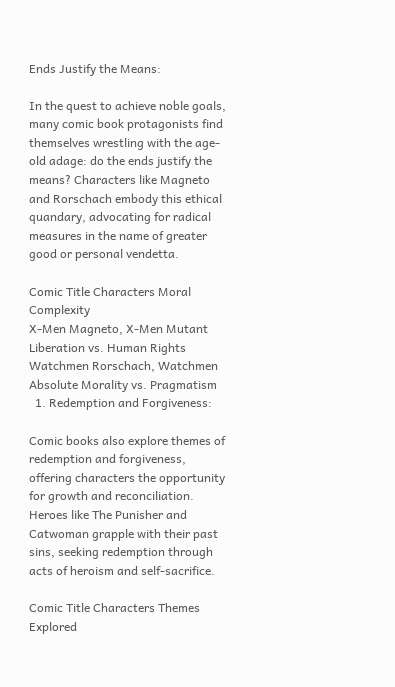Ends Justify the Means:

In the quest to achieve noble goals, many comic book protagonists find themselves wrestling with the age-old adage: do the ends justify the means? Characters like Magneto and Rorschach embody this ethical quandary, advocating for radical measures in the name of greater good or personal vendetta.

Comic Title Characters Moral Complexity
X-Men Magneto, X-Men Mutant Liberation vs. Human Rights
Watchmen Rorschach, Watchmen Absolute Morality vs. Pragmatism
  1. Redemption and Forgiveness:

Comic books also explore themes of redemption and forgiveness, offering characters the opportunity for growth and reconciliation. Heroes like The Punisher and Catwoman grapple with their past sins, seeking redemption through acts of heroism and self-sacrifice.

Comic Title Characters Themes Explored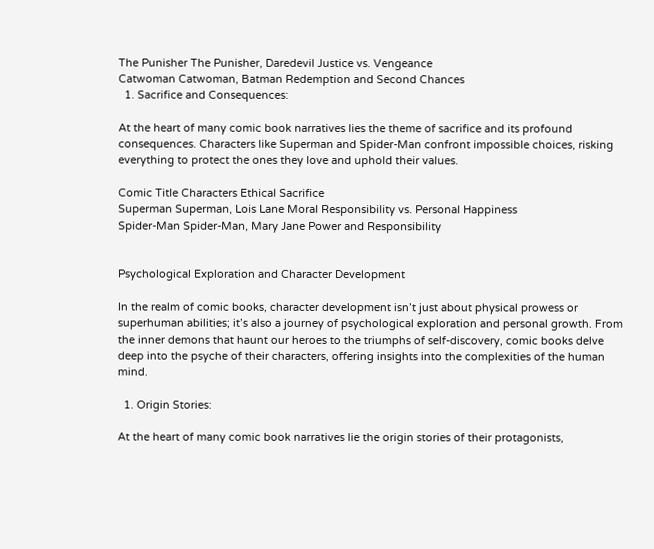The Punisher The Punisher, Daredevil Justice vs. Vengeance
Catwoman Catwoman, Batman Redemption and Second Chances
  1. Sacrifice and Consequences:

At the heart of many comic book narratives lies the theme of sacrifice and its profound consequences. Characters like Superman and Spider-Man confront impossible choices, risking everything to protect the ones they love and uphold their values.

Comic Title Characters Ethical Sacrifice
Superman Superman, Lois Lane Moral Responsibility vs. Personal Happiness
Spider-Man Spider-Man, Mary Jane Power and Responsibility


Psychological Exploration and Character Development

In the realm of comic books, character development isn’t just about physical prowess or superhuman abilities; it’s also a journey of psychological exploration and personal growth. From the inner demons that haunt our heroes to the triumphs of self-discovery, comic books delve deep into the psyche of their characters, offering insights into the complexities of the human mind.

  1. Origin Stories:

At the heart of many comic book narratives lie the origin stories of their protagonists,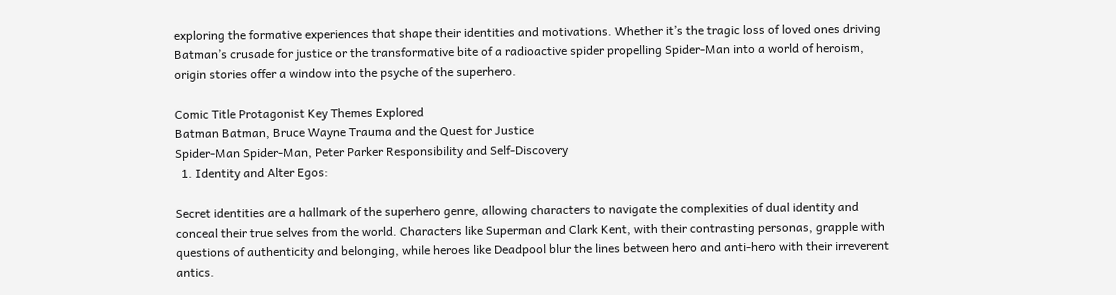exploring the formative experiences that shape their identities and motivations. Whether it’s the tragic loss of loved ones driving Batman’s crusade for justice or the transformative bite of a radioactive spider propelling Spider-Man into a world of heroism, origin stories offer a window into the psyche of the superhero.

Comic Title Protagonist Key Themes Explored
Batman Batman, Bruce Wayne Trauma and the Quest for Justice
Spider-Man Spider-Man, Peter Parker Responsibility and Self-Discovery
  1. Identity and Alter Egos:

Secret identities are a hallmark of the superhero genre, allowing characters to navigate the complexities of dual identity and conceal their true selves from the world. Characters like Superman and Clark Kent, with their contrasting personas, grapple with questions of authenticity and belonging, while heroes like Deadpool blur the lines between hero and anti-hero with their irreverent antics.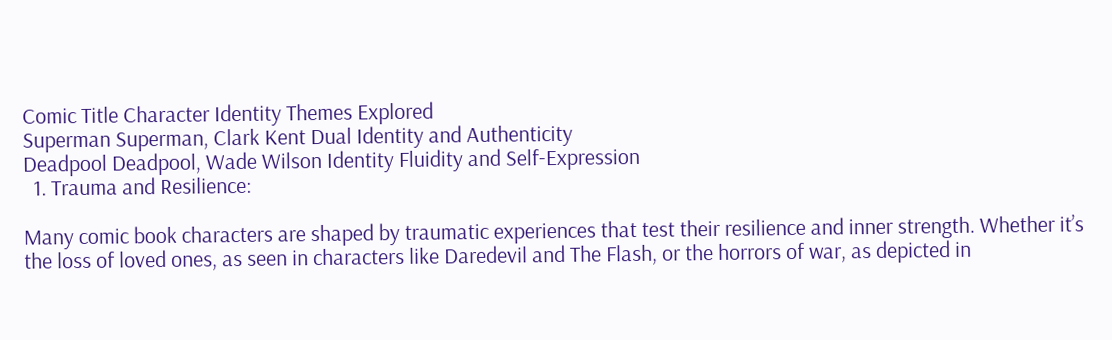Comic Title Character Identity Themes Explored
Superman Superman, Clark Kent Dual Identity and Authenticity
Deadpool Deadpool, Wade Wilson Identity Fluidity and Self-Expression
  1. Trauma and Resilience:

Many comic book characters are shaped by traumatic experiences that test their resilience and inner strength. Whether it’s the loss of loved ones, as seen in characters like Daredevil and The Flash, or the horrors of war, as depicted in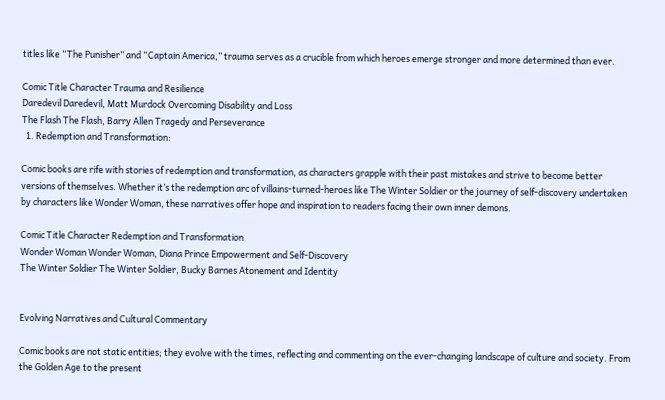titles like “The Punisher” and “Captain America,” trauma serves as a crucible from which heroes emerge stronger and more determined than ever.

Comic Title Character Trauma and Resilience
Daredevil Daredevil, Matt Murdock Overcoming Disability and Loss
The Flash The Flash, Barry Allen Tragedy and Perseverance
  1. Redemption and Transformation:

Comic books are rife with stories of redemption and transformation, as characters grapple with their past mistakes and strive to become better versions of themselves. Whether it’s the redemption arc of villains-turned-heroes like The Winter Soldier or the journey of self-discovery undertaken by characters like Wonder Woman, these narratives offer hope and inspiration to readers facing their own inner demons.

Comic Title Character Redemption and Transformation
Wonder Woman Wonder Woman, Diana Prince Empowerment and Self-Discovery
The Winter Soldier The Winter Soldier, Bucky Barnes Atonement and Identity


Evolving Narratives and Cultural Commentary

Comic books are not static entities; they evolve with the times, reflecting and commenting on the ever-changing landscape of culture and society. From the Golden Age to the present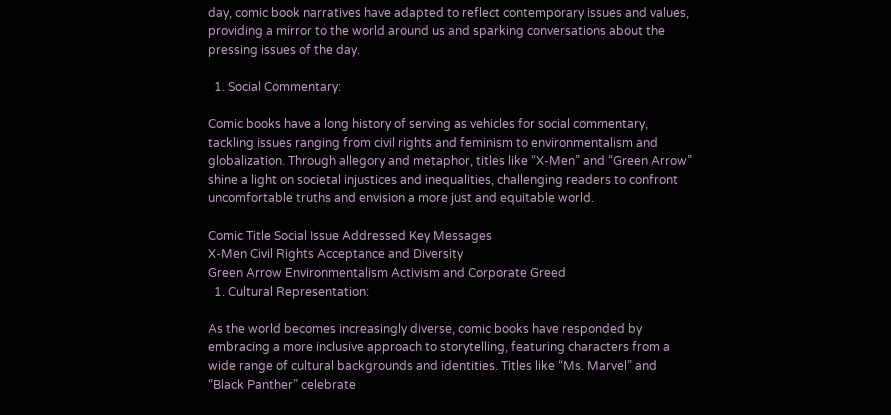day, comic book narratives have adapted to reflect contemporary issues and values, providing a mirror to the world around us and sparking conversations about the pressing issues of the day.

  1. Social Commentary:

Comic books have a long history of serving as vehicles for social commentary, tackling issues ranging from civil rights and feminism to environmentalism and globalization. Through allegory and metaphor, titles like “X-Men” and “Green Arrow” shine a light on societal injustices and inequalities, challenging readers to confront uncomfortable truths and envision a more just and equitable world.

Comic Title Social Issue Addressed Key Messages
X-Men Civil Rights Acceptance and Diversity
Green Arrow Environmentalism Activism and Corporate Greed
  1. Cultural Representation:

As the world becomes increasingly diverse, comic books have responded by embracing a more inclusive approach to storytelling, featuring characters from a wide range of cultural backgrounds and identities. Titles like “Ms. Marvel” and “Black Panther” celebrate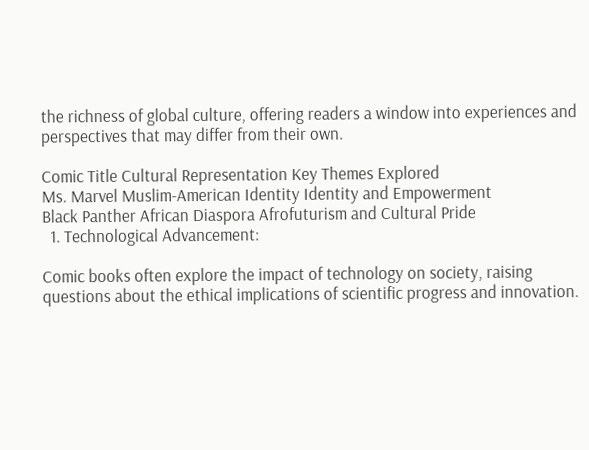the richness of global culture, offering readers a window into experiences and perspectives that may differ from their own.

Comic Title Cultural Representation Key Themes Explored
Ms. Marvel Muslim-American Identity Identity and Empowerment
Black Panther African Diaspora Afrofuturism and Cultural Pride
  1. Technological Advancement:

Comic books often explore the impact of technology on society, raising questions about the ethical implications of scientific progress and innovation.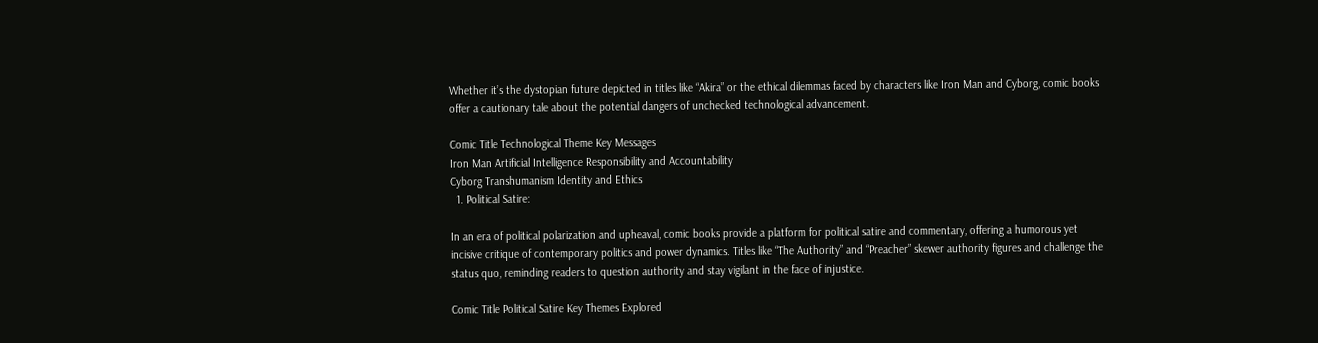Whether it’s the dystopian future depicted in titles like “Akira” or the ethical dilemmas faced by characters like Iron Man and Cyborg, comic books offer a cautionary tale about the potential dangers of unchecked technological advancement.

Comic Title Technological Theme Key Messages
Iron Man Artificial Intelligence Responsibility and Accountability
Cyborg Transhumanism Identity and Ethics
  1. Political Satire:

In an era of political polarization and upheaval, comic books provide a platform for political satire and commentary, offering a humorous yet incisive critique of contemporary politics and power dynamics. Titles like “The Authority” and “Preacher” skewer authority figures and challenge the status quo, reminding readers to question authority and stay vigilant in the face of injustice.

Comic Title Political Satire Key Themes Explored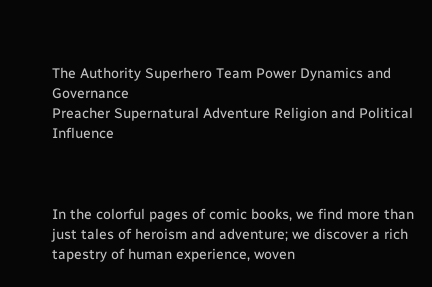The Authority Superhero Team Power Dynamics and Governance
Preacher Supernatural Adventure Religion and Political Influence



In the colorful pages of comic books, we find more than just tales of heroism and adventure; we discover a rich tapestry of human experience, woven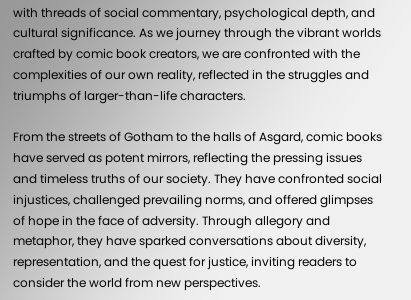with threads of social commentary, psychological depth, and cultural significance. As we journey through the vibrant worlds crafted by comic book creators, we are confronted with the complexities of our own reality, reflected in the struggles and triumphs of larger-than-life characters.

From the streets of Gotham to the halls of Asgard, comic books have served as potent mirrors, reflecting the pressing issues and timeless truths of our society. They have confronted social injustices, challenged prevailing norms, and offered glimpses of hope in the face of adversity. Through allegory and metaphor, they have sparked conversations about diversity, representation, and the quest for justice, inviting readers to consider the world from new perspectives.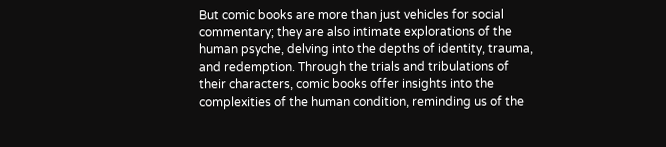But comic books are more than just vehicles for social commentary; they are also intimate explorations of the human psyche, delving into the depths of identity, trauma, and redemption. Through the trials and tribulations of their characters, comic books offer insights into the complexities of the human condition, reminding us of the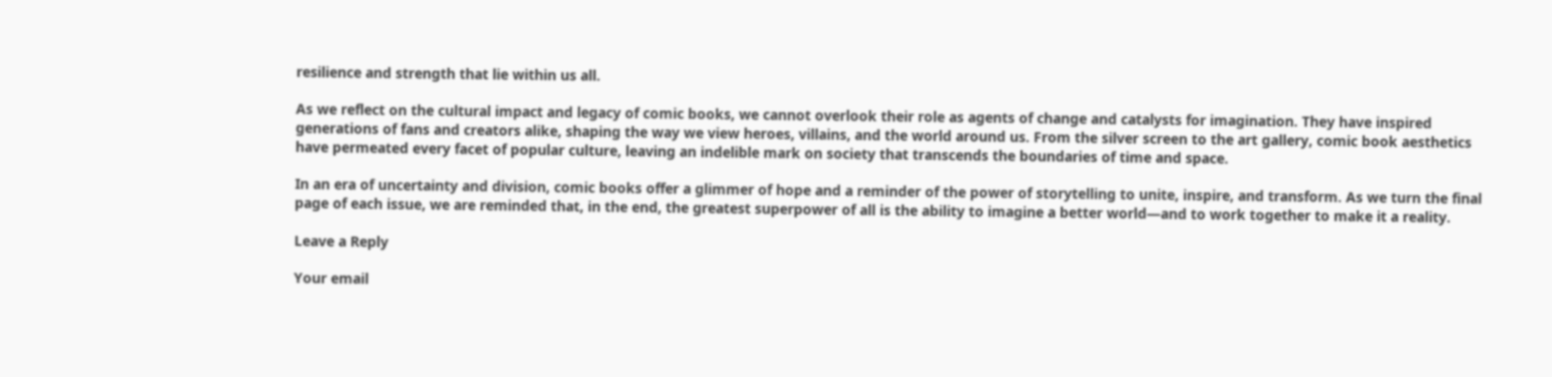resilience and strength that lie within us all.

As we reflect on the cultural impact and legacy of comic books, we cannot overlook their role as agents of change and catalysts for imagination. They have inspired generations of fans and creators alike, shaping the way we view heroes, villains, and the world around us. From the silver screen to the art gallery, comic book aesthetics have permeated every facet of popular culture, leaving an indelible mark on society that transcends the boundaries of time and space.

In an era of uncertainty and division, comic books offer a glimmer of hope and a reminder of the power of storytelling to unite, inspire, and transform. As we turn the final page of each issue, we are reminded that, in the end, the greatest superpower of all is the ability to imagine a better world—and to work together to make it a reality.

Leave a Reply

Your email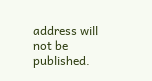address will not be published.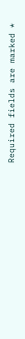Required fields are marked *